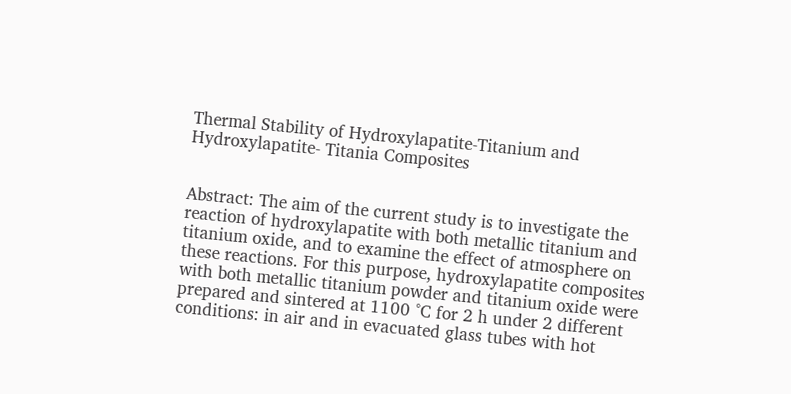Thermal Stability of Hydroxylapatite-Titanium and Hydroxylapatite- Titania Composites


Abstract: The aim of the current study is to investigate the reaction of hydroxylapatite with both metallic titanium and titanium oxide, and to examine the effect of atmosphere on these reactions. For this purpose, hydroxylapatite composites with both metallic titanium powder and titanium oxide were prepared and sintered at 1100 °C for 2 h under 2 different conditions: in air and in evacuated glass tubes with hot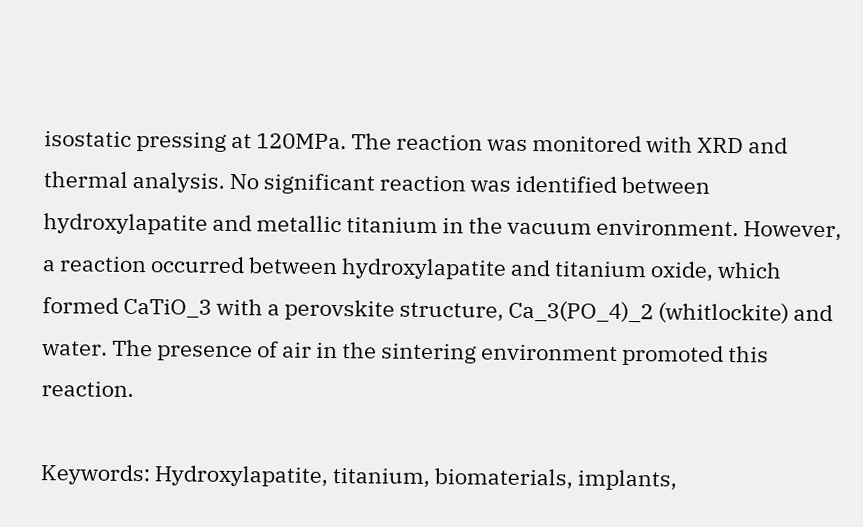isostatic pressing at 120MPa. The reaction was monitored with XRD and thermal analysis. No significant reaction was identified between hydroxylapatite and metallic titanium in the vacuum environment. However, a reaction occurred between hydroxylapatite and titanium oxide, which formed CaTiO_3 with a perovskite structure, Ca_3(PO_4)_2 (whitlockite) and water. The presence of air in the sintering environment promoted this reaction.

Keywords: Hydroxylapatite, titanium, biomaterials, implants,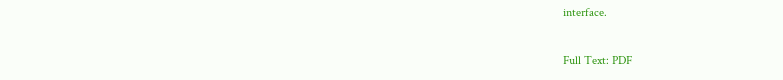interface.

Full Text: PDF